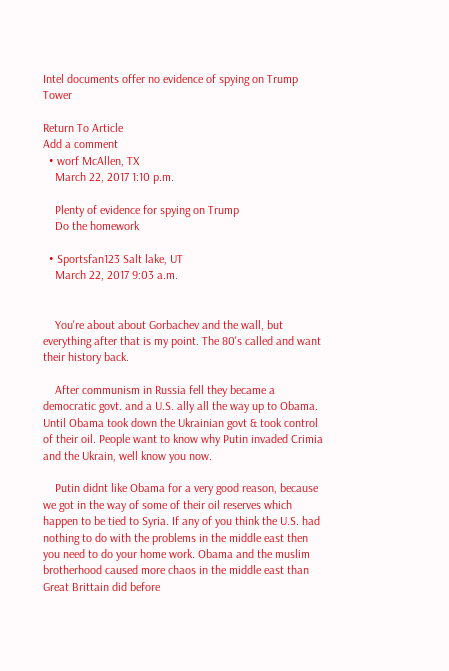Intel documents offer no evidence of spying on Trump Tower

Return To Article
Add a comment
  • worf McAllen, TX
    March 22, 2017 1:10 p.m.

    Plenty of evidence for spying on Trump
    Do the homework

  • Sportsfan123 Salt lake, UT
    March 22, 2017 9:03 a.m.


    You're about about Gorbachev and the wall, but everything after that is my point. The 80's called and want their history back.

    After communism in Russia fell they became a democratic govt. and a U.S. ally all the way up to Obama. Until Obama took down the Ukrainian govt & took control of their oil. People want to know why Putin invaded Crimia and the Ukrain, well know you now.

    Putin didnt like Obama for a very good reason, because we got in the way of some of their oil reserves which happen to be tied to Syria. If any of you think the U.S. had nothing to do with the problems in the middle east then you need to do your home work. Obama and the muslim brotherhood caused more chaos in the middle east than Great Brittain did before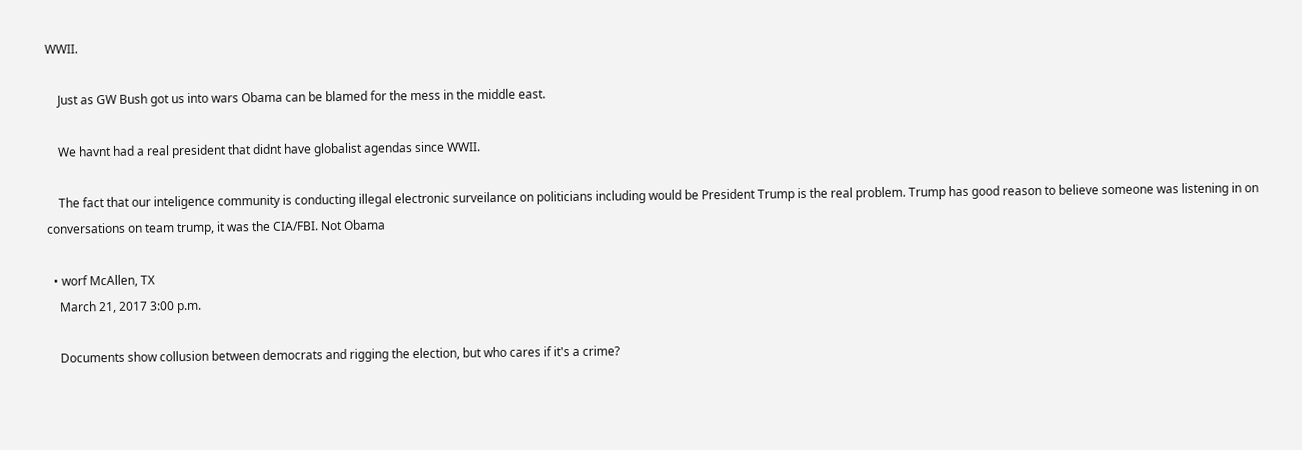WWII.

    Just as GW Bush got us into wars Obama can be blamed for the mess in the middle east.

    We havnt had a real president that didnt have globalist agendas since WWII.

    The fact that our inteligence community is conducting illegal electronic surveilance on politicians including would be President Trump is the real problem. Trump has good reason to believe someone was listening in on conversations on team trump, it was the CIA/FBI. Not Obama

  • worf McAllen, TX
    March 21, 2017 3:00 p.m.

    Documents show collusion between democrats and rigging the election, but who cares if it's a crime?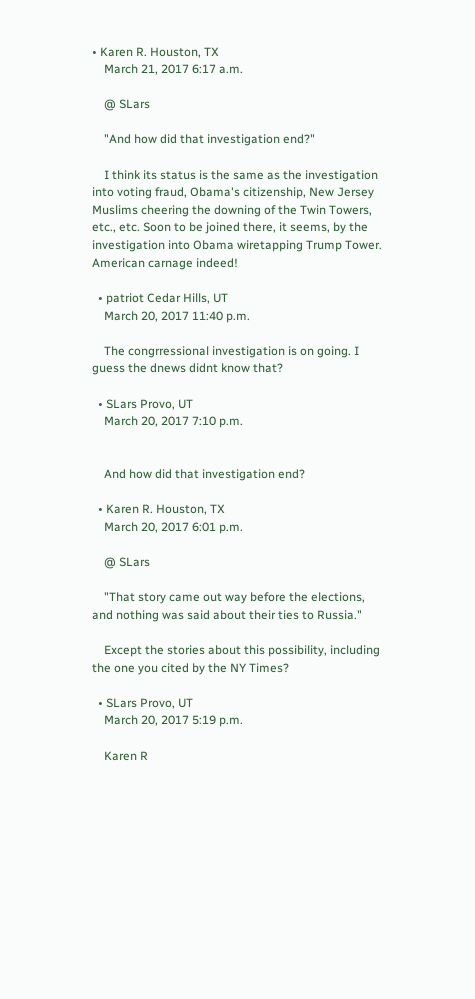• Karen R. Houston, TX
    March 21, 2017 6:17 a.m.

    @ SLars

    "And how did that investigation end?"

    I think its status is the same as the investigation into voting fraud, Obama's citizenship, New Jersey Muslims cheering the downing of the Twin Towers, etc., etc. Soon to be joined there, it seems, by the investigation into Obama wiretapping Trump Tower. American carnage indeed!

  • patriot Cedar Hills, UT
    March 20, 2017 11:40 p.m.

    The congrressional investigation is on going. I guess the dnews didnt know that?

  • SLars Provo, UT
    March 20, 2017 7:10 p.m.


    And how did that investigation end?

  • Karen R. Houston, TX
    March 20, 2017 6:01 p.m.

    @ SLars

    "That story came out way before the elections, and nothing was said about their ties to Russia."

    Except the stories about this possibility, including the one you cited by the NY Times?

  • SLars Provo, UT
    March 20, 2017 5:19 p.m.

    Karen R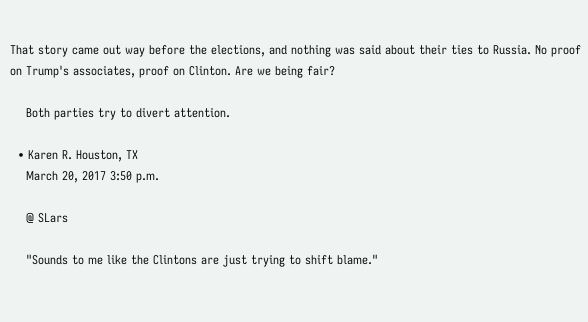That story came out way before the elections, and nothing was said about their ties to Russia. No proof on Trump's associates, proof on Clinton. Are we being fair?

    Both parties try to divert attention.

  • Karen R. Houston, TX
    March 20, 2017 3:50 p.m.

    @ SLars

    "Sounds to me like the Clintons are just trying to shift blame."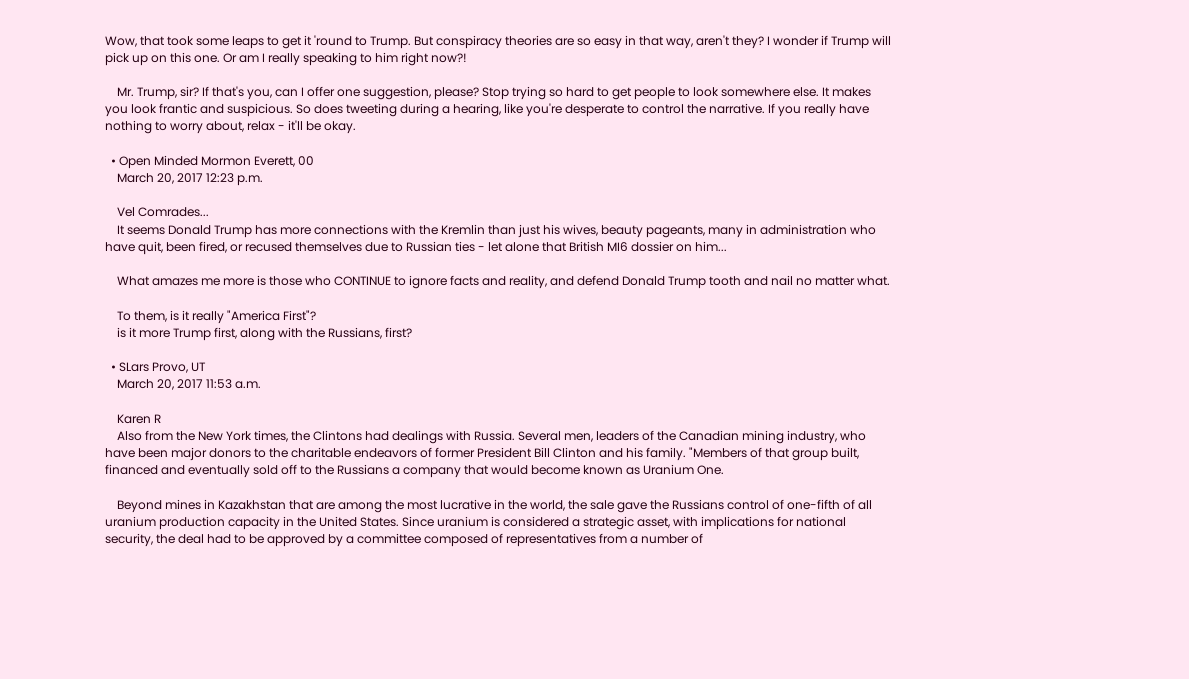Wow, that took some leaps to get it 'round to Trump. But conspiracy theories are so easy in that way, aren't they? I wonder if Trump will pick up on this one. Or am I really speaking to him right now?!

    Mr. Trump, sir? If that's you, can I offer one suggestion, please? Stop trying so hard to get people to look somewhere else. It makes you look frantic and suspicious. So does tweeting during a hearing, like you're desperate to control the narrative. If you really have nothing to worry about, relax - it'll be okay.

  • Open Minded Mormon Everett, 00
    March 20, 2017 12:23 p.m.

    Vel Comrades...
    It seems Donald Trump has more connections with the Kremlin than just his wives, beauty pageants, many in administration who have quit, been fired, or recused themselves due to Russian ties - let alone that British MI6 dossier on him...

    What amazes me more is those who CONTINUE to ignore facts and reality, and defend Donald Trump tooth and nail no matter what.

    To them, is it really "America First"?
    is it more Trump first, along with the Russians, first?

  • SLars Provo, UT
    March 20, 2017 11:53 a.m.

    Karen R
    Also from the New York times, the Clintons had dealings with Russia. Several men, leaders of the Canadian mining industry, who have been major donors to the charitable endeavors of former President Bill Clinton and his family. "Members of that group built, financed and eventually sold off to the Russians a company that would become known as Uranium One.

    Beyond mines in Kazakhstan that are among the most lucrative in the world, the sale gave the Russians control of one-fifth of all uranium production capacity in the United States. Since uranium is considered a strategic asset, with implications for national security, the deal had to be approved by a committee composed of representatives from a number of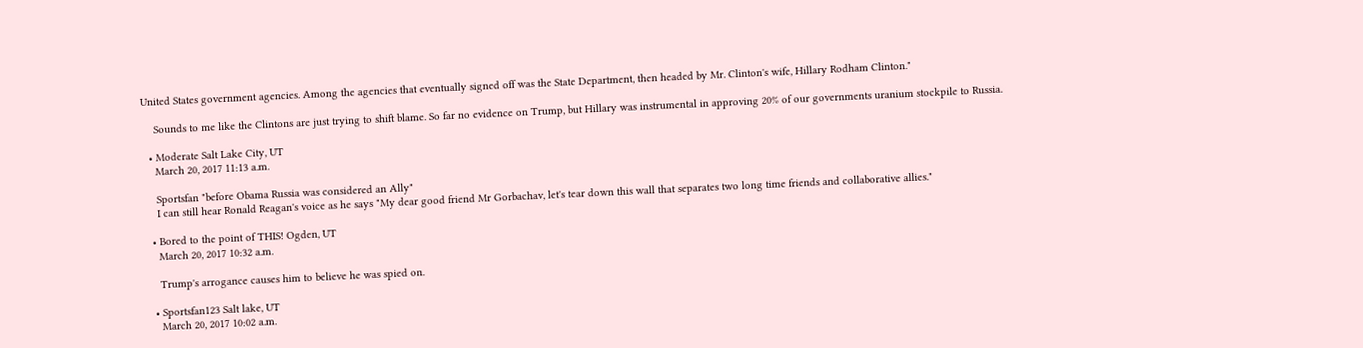United States government agencies. Among the agencies that eventually signed off was the State Department, then headed by Mr. Clinton's wife, Hillary Rodham Clinton."

    Sounds to me like the Clintons are just trying to shift blame. So far no evidence on Trump, but Hillary was instrumental in approving 20% of our governments uranium stockpile to Russia.

  • Moderate Salt Lake City, UT
    March 20, 2017 11:13 a.m.

    Sportsfan "before Obama Russia was considered an Ally"
    I can still hear Ronald Reagan's voice as he says "My dear good friend Mr Gorbachav, let's tear down this wall that separates two long time friends and collaborative allies."

  • Bored to the point of THIS! Ogden, UT
    March 20, 2017 10:32 a.m.

    Trump's arrogance causes him to believe he was spied on.

  • Sportsfan123 Salt lake, UT
    March 20, 2017 10:02 a.m.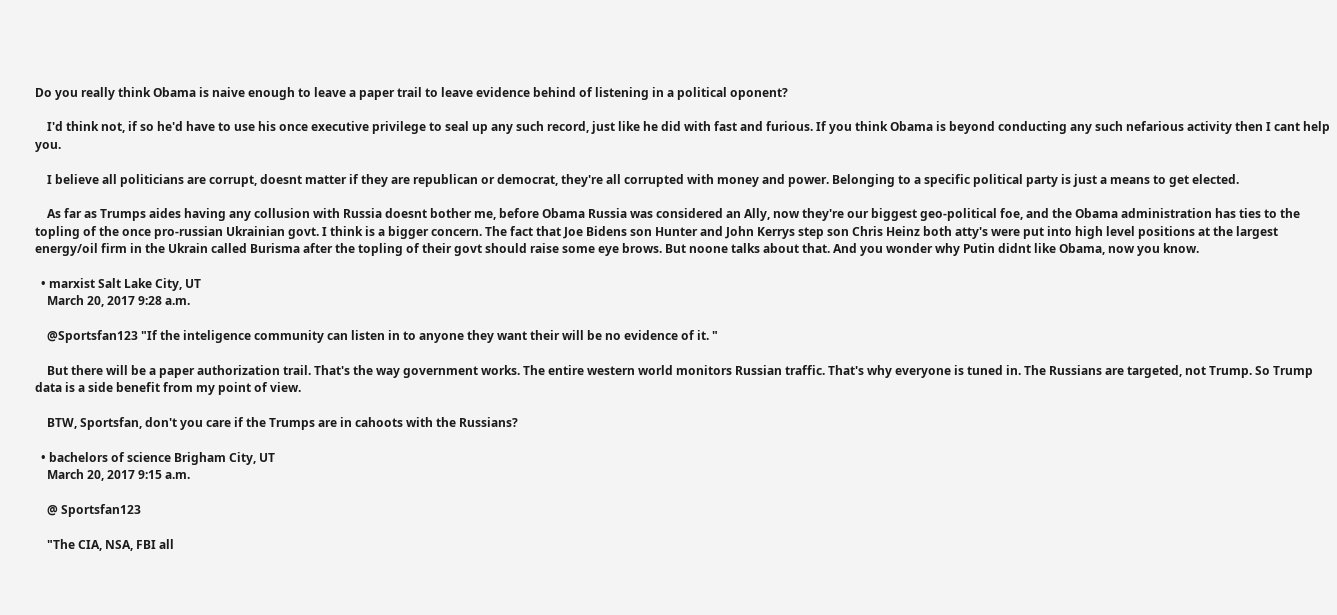Do you really think Obama is naive enough to leave a paper trail to leave evidence behind of listening in a political oponent?

    I'd think not, if so he'd have to use his once executive privilege to seal up any such record, just like he did with fast and furious. If you think Obama is beyond conducting any such nefarious activity then I cant help you.

    I believe all politicians are corrupt, doesnt matter if they are republican or democrat, they're all corrupted with money and power. Belonging to a specific political party is just a means to get elected.

    As far as Trumps aides having any collusion with Russia doesnt bother me, before Obama Russia was considered an Ally, now they're our biggest geo-political foe, and the Obama administration has ties to the topling of the once pro-russian Ukrainian govt. I think is a bigger concern. The fact that Joe Bidens son Hunter and John Kerrys step son Chris Heinz both atty's were put into high level positions at the largest energy/oil firm in the Ukrain called Burisma after the topling of their govt should raise some eye brows. But noone talks about that. And you wonder why Putin didnt like Obama, now you know.

  • marxist Salt Lake City, UT
    March 20, 2017 9:28 a.m.

    @Sportsfan123 "If the inteligence community can listen in to anyone they want their will be no evidence of it. "

    But there will be a paper authorization trail. That's the way government works. The entire western world monitors Russian traffic. That's why everyone is tuned in. The Russians are targeted, not Trump. So Trump data is a side benefit from my point of view.

    BTW, Sportsfan, don't you care if the Trumps are in cahoots with the Russians?

  • bachelors of science Brigham City, UT
    March 20, 2017 9:15 a.m.

    @ Sportsfan123

    "The CIA, NSA, FBI all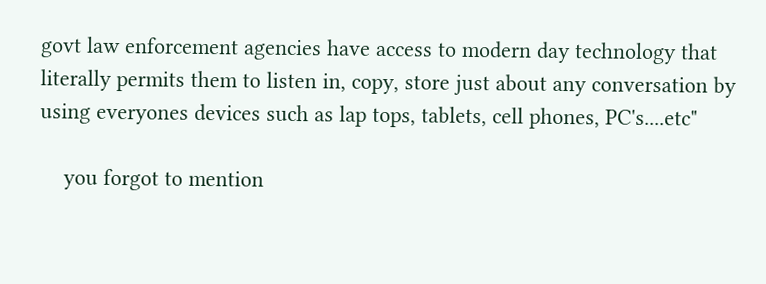govt law enforcement agencies have access to modern day technology that literally permits them to listen in, copy, store just about any conversation by using everyones devices such as lap tops, tablets, cell phones, PC's....etc"

    you forgot to mention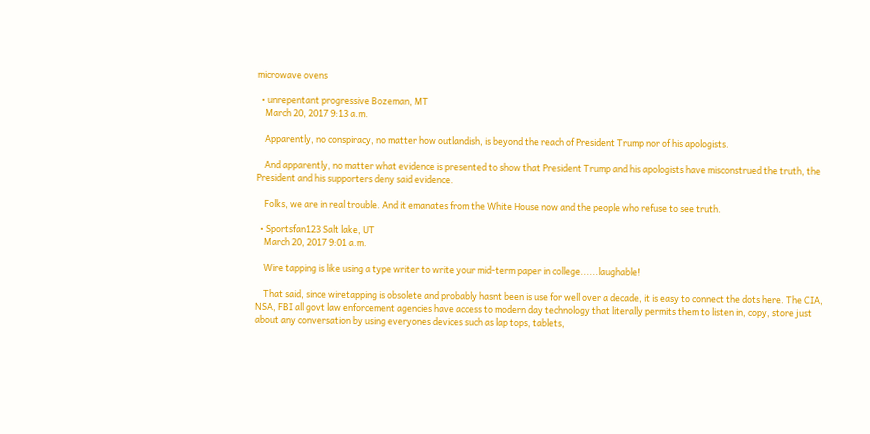microwave ovens

  • unrepentant progressive Bozeman, MT
    March 20, 2017 9:13 a.m.

    Apparently, no conspiracy, no matter how outlandish, is beyond the reach of President Trump nor of his apologists.

    And apparently, no matter what evidence is presented to show that President Trump and his apologists have misconstrued the truth, the President and his supporters deny said evidence.

    Folks, we are in real trouble. And it emanates from the White House now and the people who refuse to see truth.

  • Sportsfan123 Salt lake, UT
    March 20, 2017 9:01 a.m.

    Wire tapping is like using a type writer to write your mid-term paper in college......laughable!

    That said, since wiretapping is obsolete and probably hasnt been is use for well over a decade, it is easy to connect the dots here. The CIA, NSA, FBI all govt law enforcement agencies have access to modern day technology that literally permits them to listen in, copy, store just about any conversation by using everyones devices such as lap tops, tablets,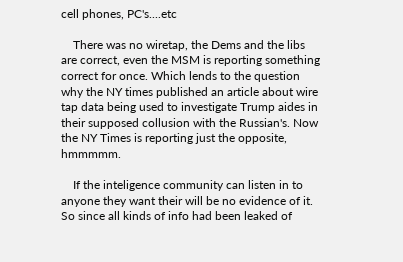cell phones, PC's....etc

    There was no wiretap, the Dems and the libs are correct, even the MSM is reporting something correct for once. Which lends to the question why the NY times published an article about wire tap data being used to investigate Trump aides in their supposed collusion with the Russian's. Now the NY Times is reporting just the opposite, hmmmmm.

    If the inteligence community can listen in to anyone they want their will be no evidence of it. So since all kinds of info had been leaked of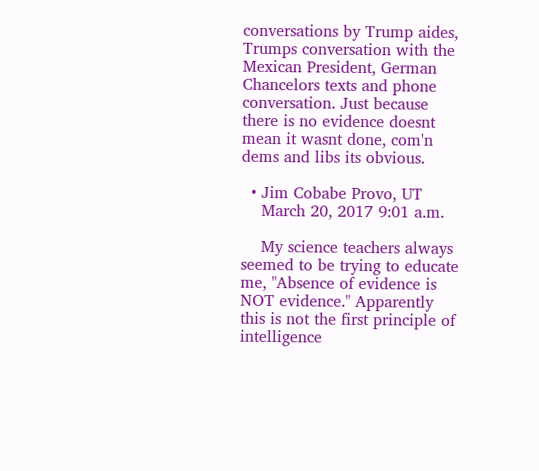conversations by Trump aides, Trumps conversation with the Mexican President, German Chancelors texts and phone conversation. Just because there is no evidence doesnt mean it wasnt done, com'n dems and libs its obvious.

  • Jim Cobabe Provo, UT
    March 20, 2017 9:01 a.m.

    My science teachers always seemed to be trying to educate me, "Absence of evidence is NOT evidence." Apparently this is not the first principle of intelligence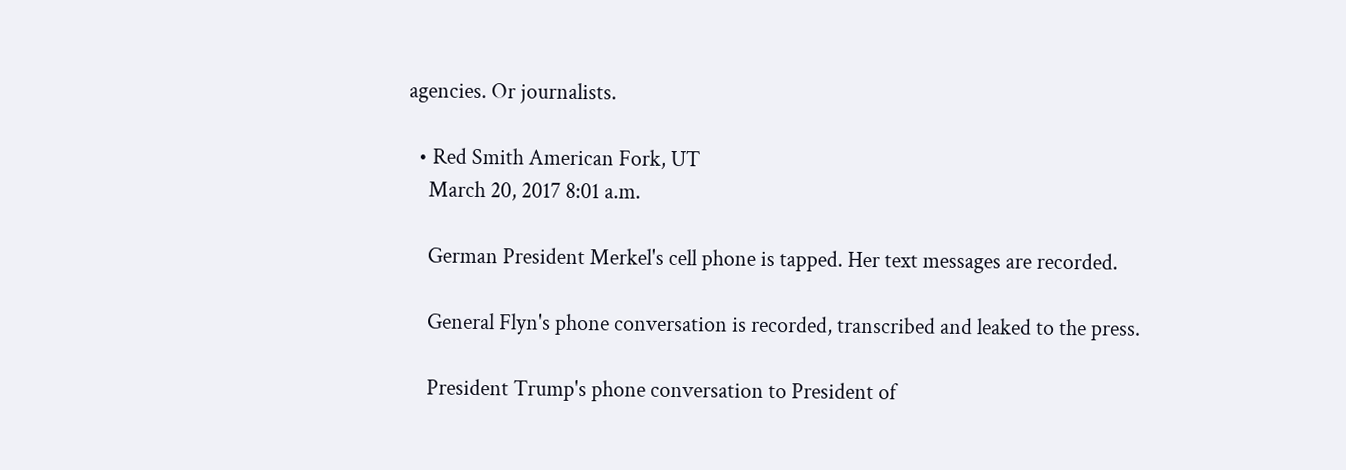agencies. Or journalists.

  • Red Smith American Fork, UT
    March 20, 2017 8:01 a.m.

    German President Merkel's cell phone is tapped. Her text messages are recorded.

    General Flyn's phone conversation is recorded, transcribed and leaked to the press.

    President Trump's phone conversation to President of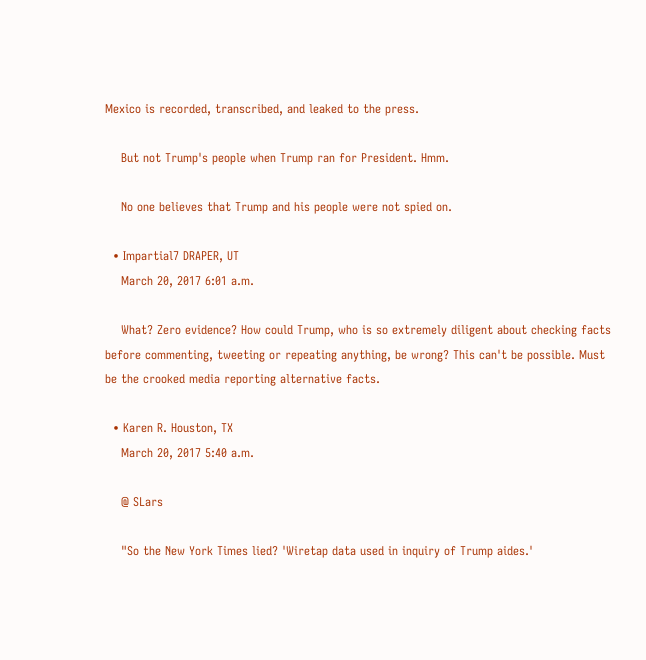Mexico is recorded, transcribed, and leaked to the press.

    But not Trump's people when Trump ran for President. Hmm.

    No one believes that Trump and his people were not spied on.

  • Impartial7 DRAPER, UT
    March 20, 2017 6:01 a.m.

    What? Zero evidence? How could Trump, who is so extremely diligent about checking facts before commenting, tweeting or repeating anything, be wrong? This can't be possible. Must be the crooked media reporting alternative facts.

  • Karen R. Houston, TX
    March 20, 2017 5:40 a.m.

    @ SLars

    "So the New York Times lied? 'Wiretap data used in inquiry of Trump aides.'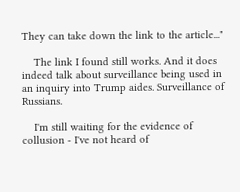They can take down the link to the article..."

    The link I found still works. And it does indeed talk about surveillance being used in an inquiry into Trump aides. Surveillance of Russians.

    I'm still waiting for the evidence of collusion - I've not heard of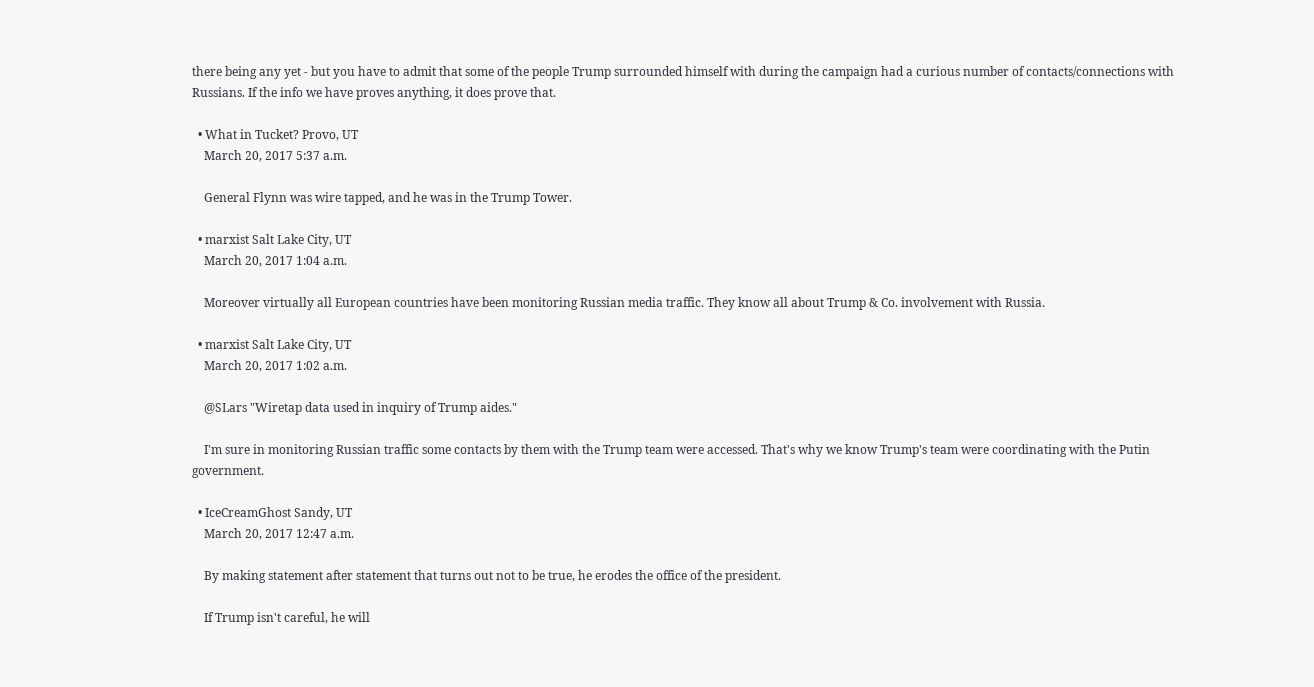there being any yet - but you have to admit that some of the people Trump surrounded himself with during the campaign had a curious number of contacts/connections with Russians. If the info we have proves anything, it does prove that.

  • What in Tucket? Provo, UT
    March 20, 2017 5:37 a.m.

    General Flynn was wire tapped, and he was in the Trump Tower.

  • marxist Salt Lake City, UT
    March 20, 2017 1:04 a.m.

    Moreover virtually all European countries have been monitoring Russian media traffic. They know all about Trump & Co. involvement with Russia.

  • marxist Salt Lake City, UT
    March 20, 2017 1:02 a.m.

    @SLars "Wiretap data used in inquiry of Trump aides."

    I'm sure in monitoring Russian traffic some contacts by them with the Trump team were accessed. That's why we know Trump's team were coordinating with the Putin government.

  • IceCreamGhost Sandy, UT
    March 20, 2017 12:47 a.m.

    By making statement after statement that turns out not to be true, he erodes the office of the president.

    If Trump isn't careful, he will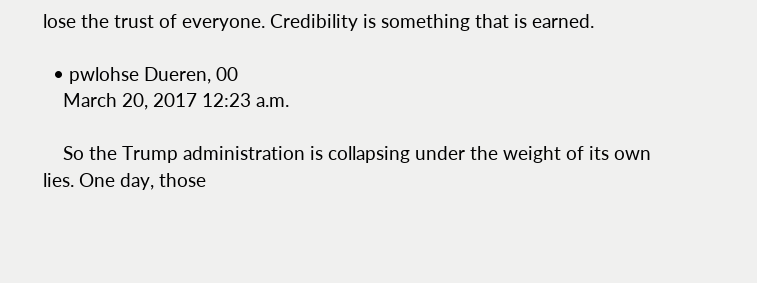lose the trust of everyone. Credibility is something that is earned.

  • pwlohse Dueren, 00
    March 20, 2017 12:23 a.m.

    So the Trump administration is collapsing under the weight of its own lies. One day, those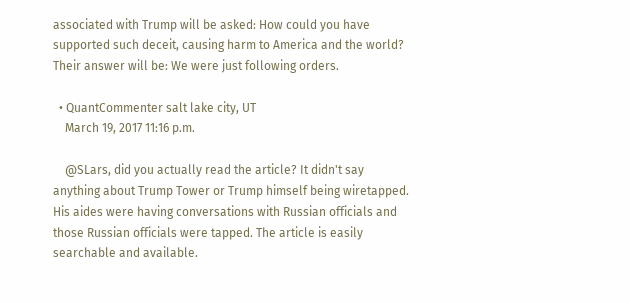associated with Trump will be asked: How could you have supported such deceit, causing harm to America and the world? Their answer will be: We were just following orders.

  • QuantCommenter salt lake city, UT
    March 19, 2017 11:16 p.m.

    @SLars, did you actually read the article? It didn't say anything about Trump Tower or Trump himself being wiretapped. His aides were having conversations with Russian officials and those Russian officials were tapped. The article is easily searchable and available.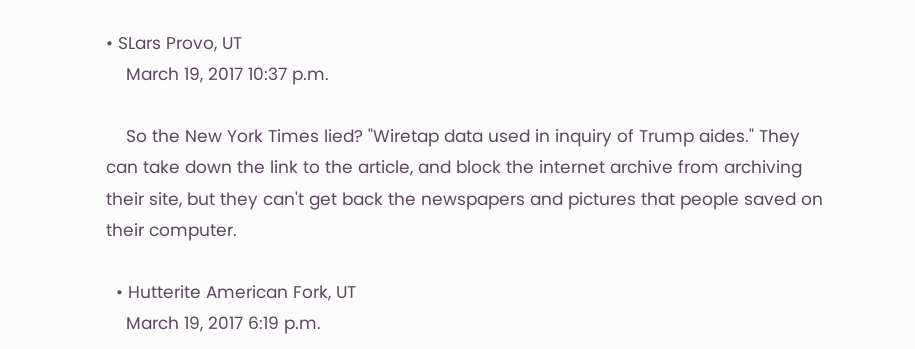• SLars Provo, UT
    March 19, 2017 10:37 p.m.

    So the New York Times lied? "Wiretap data used in inquiry of Trump aides." They can take down the link to the article, and block the internet archive from archiving their site, but they can't get back the newspapers and pictures that people saved on their computer.

  • Hutterite American Fork, UT
    March 19, 2017 6:19 p.m.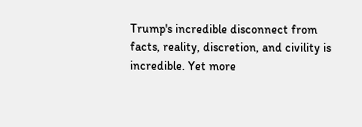Trump's incredible disconnect from facts, reality, discretion, and civility is incredible. Yet more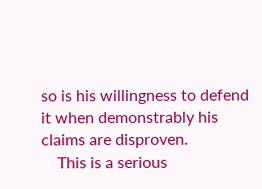so is his willingness to defend it when demonstrably his claims are disproven.
    This is a serious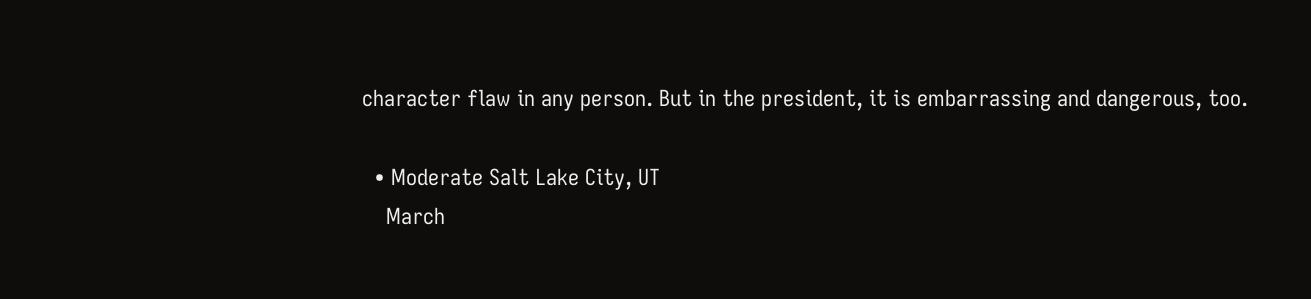character flaw in any person. But in the president, it is embarrassing and dangerous, too.

  • Moderate Salt Lake City, UT
    March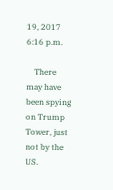19, 2017 6:16 p.m.

    There may have been spying on Trump Tower, just not by the US.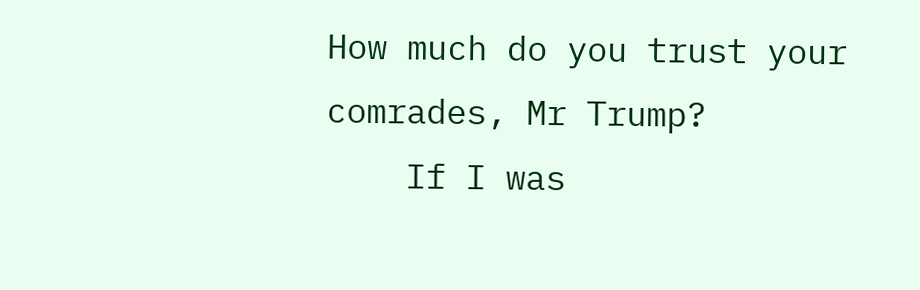How much do you trust your comrades, Mr Trump?
    If I was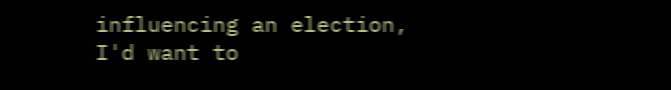influencing an election, I'd want to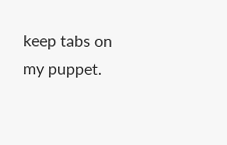keep tabs on my puppet.